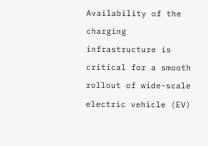Availability of the charging infrastructure is critical for a smooth rollout of wide-scale electric vehicle (EV)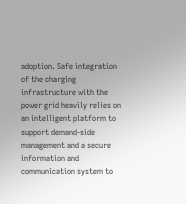adoption. Safe integration of the charging infrastructure with the power grid heavily relies on an intelligent platform to support demand-side management and a secure information and communication system to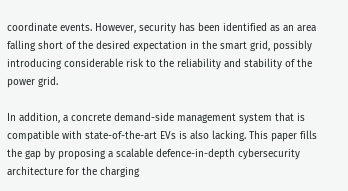coordinate events. However, security has been identified as an area falling short of the desired expectation in the smart grid, possibly introducing considerable risk to the reliability and stability of the power grid.

In addition, a concrete demand-side management system that is compatible with state-of-the-art EVs is also lacking. This paper fills the gap by proposing a scalable defence-in-depth cybersecurity architecture for the charging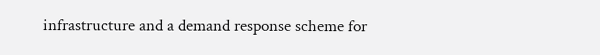infrastructure and a demand response scheme for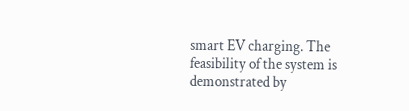smart EV charging. The feasibility of the system is demonstrated by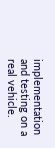implementation and testing on a real vehicle.